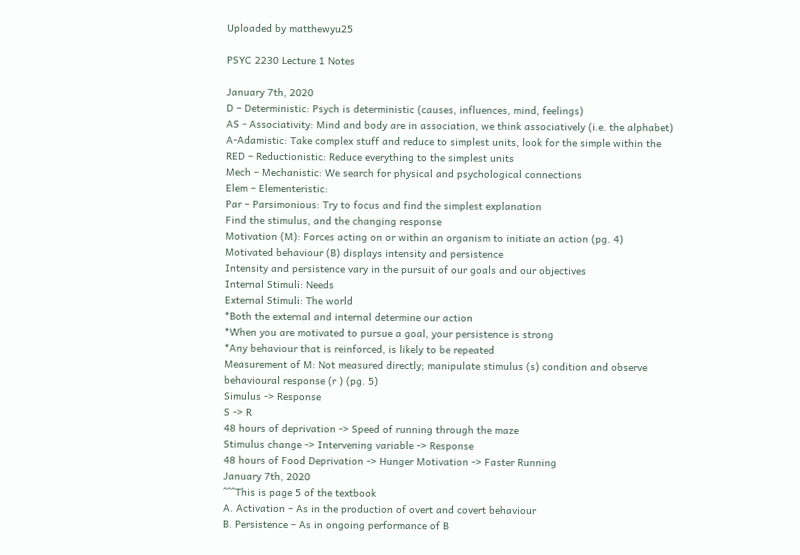Uploaded by matthewyu25

PSYC 2230 Lecture 1 Notes

January 7th, 2020
D – Deterministic: Psych is deterministic (causes, influences, mind, feelings)
AS - Associativity: Mind and body are in association, we think associatively (i.e. the alphabet)
A-Adamistic: Take complex stuff and reduce to simplest units, look for the simple within the
RED – Reductionistic: Reduce everything to the simplest units
Mech – Mechanistic: We search for physical and psychological connections
Elem – Elementeristic:
Par – Parsimonious: Try to focus and find the simplest explanation
Find the stimulus, and the changing response
Motivation (M): Forces acting on or within an organism to initiate an action (pg. 4)
Motivated behaviour (B) displays intensity and persistence
Intensity and persistence vary in the pursuit of our goals and our objectives
Internal Stimuli: Needs
External Stimuli: The world
*Both the external and internal determine our action
*When you are motivated to pursue a goal, your persistence is strong
*Any behaviour that is reinforced, is likely to be repeated
Measurement of M: Not measured directly; manipulate stimulus (s) condition and observe
behavioural response (r ) (pg. 5)
Simulus -> Response
S -> R
48 hours of deprivation -> Speed of running through the maze
Stimulus change -> Intervening variable -> Response
48 hours of Food Deprivation -> Hunger Motivation -> Faster Running
January 7th, 2020
^^^This is page 5 of the textbook
A. Activation – As in the production of overt and covert behaviour
B. Persistence – As in ongoing performance of B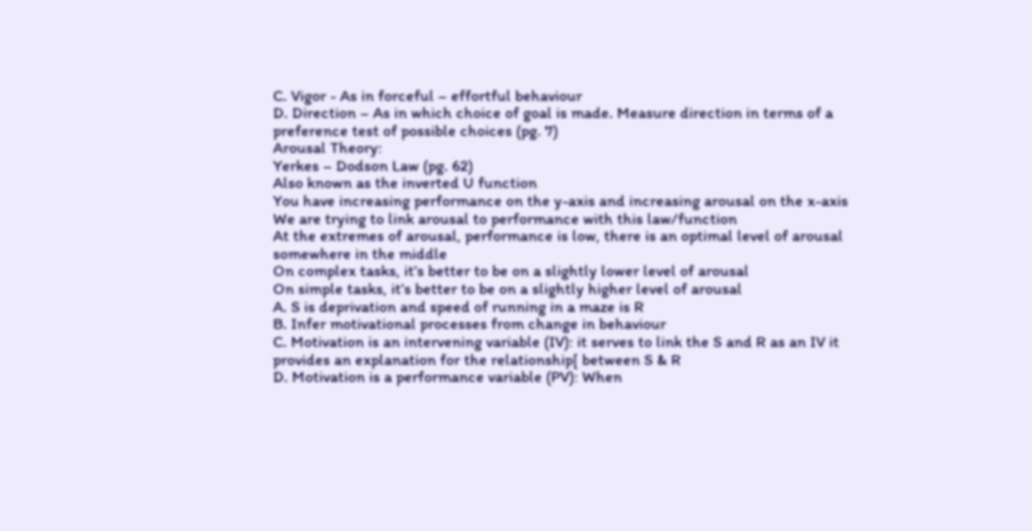C. Vigor - As in forceful – effortful behaviour
D. Direction – As in which choice of goal is made. Measure direction in terms of a
preference test of possible choices (pg. 7)
Arousal Theory:
Yerkes – Dodson Law (pg. 62)
Also known as the inverted U function
You have increasing performance on the y-axis and increasing arousal on the x-axis
We are trying to link arousal to performance with this law/function
At the extremes of arousal, performance is low, there is an optimal level of arousal
somewhere in the middle
On complex tasks, it’s better to be on a slightly lower level of arousal
On simple tasks, it’s better to be on a slightly higher level of arousal
A. S is deprivation and speed of running in a maze is R
B. Infer motivational processes from change in behaviour
C. Motivation is an intervening variable (IV): it serves to link the S and R as an IV it
provides an explanation for the relationship[ between S & R
D. Motivation is a performance variable (PV): When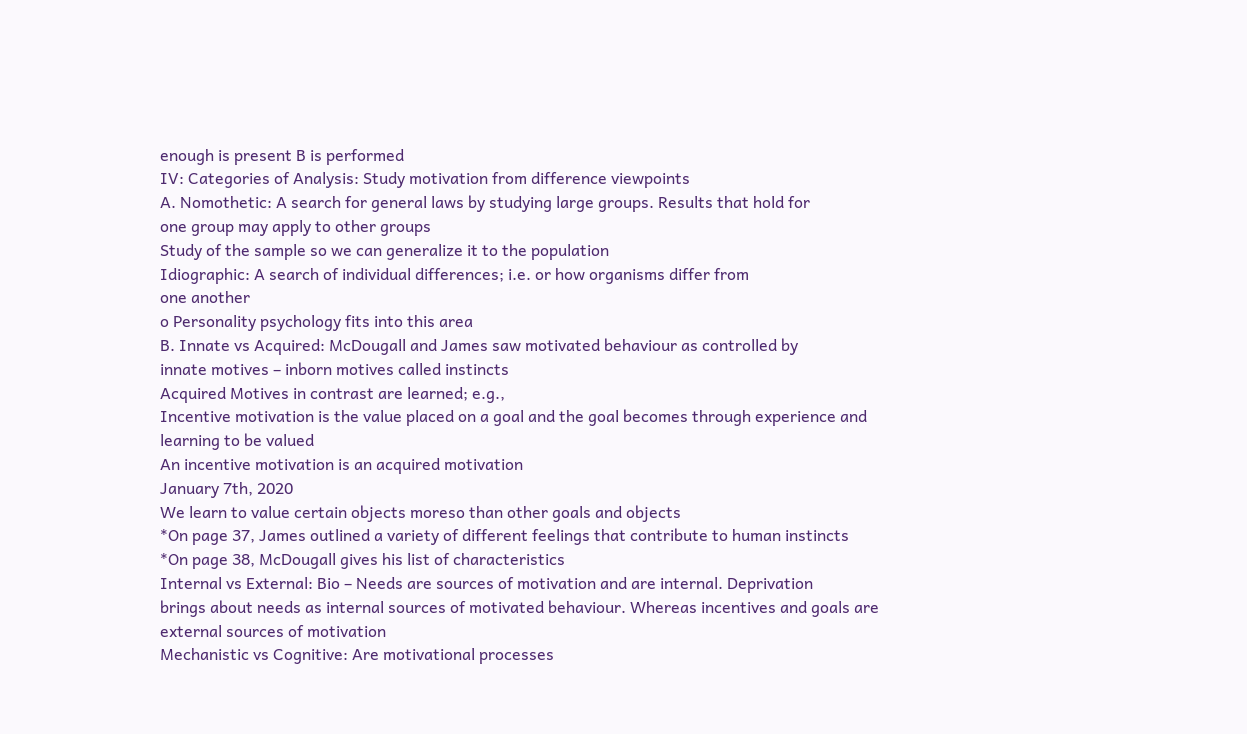enough is present B is performed
IV: Categories of Analysis: Study motivation from difference viewpoints
A. Nomothetic: A search for general laws by studying large groups. Results that hold for
one group may apply to other groups
Study of the sample so we can generalize it to the population
Idiographic: A search of individual differences; i.e. or how organisms differ from
one another
o Personality psychology fits into this area
B. Innate vs Acquired: McDougall and James saw motivated behaviour as controlled by
innate motives – inborn motives called instincts
Acquired Motives in contrast are learned; e.g.,
Incentive motivation is the value placed on a goal and the goal becomes through experience and
learning to be valued
An incentive motivation is an acquired motivation
January 7th, 2020
We learn to value certain objects moreso than other goals and objects
*On page 37, James outlined a variety of different feelings that contribute to human instincts
*On page 38, McDougall gives his list of characteristics
Internal vs External: Bio – Needs are sources of motivation and are internal. Deprivation
brings about needs as internal sources of motivated behaviour. Whereas incentives and goals are
external sources of motivation
Mechanistic vs Cognitive: Are motivational processes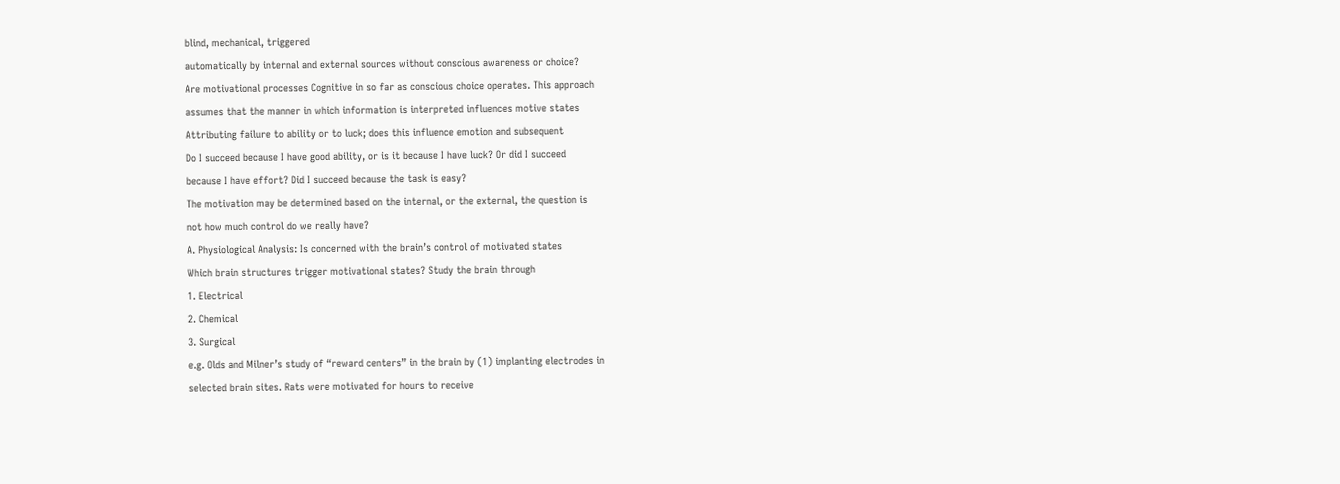blind, mechanical, triggered
automatically by internal and external sources without conscious awareness or choice?
Are motivational processes Cognitive in so far as conscious choice operates. This approach
assumes that the manner in which information is interpreted influences motive states
Attributing failure to ability or to luck; does this influence emotion and subsequent
Do I succeed because I have good ability, or is it because I have luck? Or did I succeed
because I have effort? Did I succeed because the task is easy?
The motivation may be determined based on the internal, or the external, the question is
not how much control do we really have?
A. Physiological Analysis: Is concerned with the brain’s control of motivated states
Which brain structures trigger motivational states? Study the brain through
1. Electrical
2. Chemical
3. Surgical
e.g. Olds and Milner’s study of “reward centers” in the brain by (1) implanting electrodes in
selected brain sites. Rats were motivated for hours to receive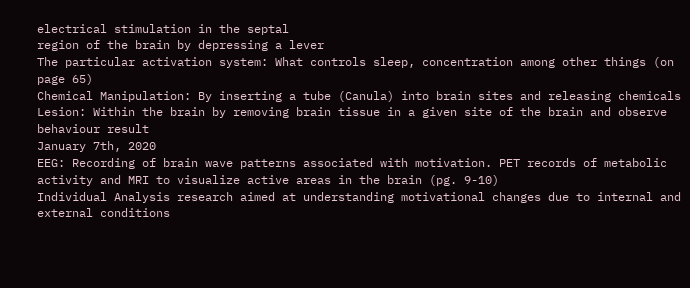electrical stimulation in the septal
region of the brain by depressing a lever
The particular activation system: What controls sleep, concentration among other things (on
page 65)
Chemical Manipulation: By inserting a tube (Canula) into brain sites and releasing chemicals
Lesion: Within the brain by removing brain tissue in a given site of the brain and observe
behaviour result
January 7th, 2020
EEG: Recording of brain wave patterns associated with motivation. PET records of metabolic
activity and MRI to visualize active areas in the brain (pg. 9-10)
Individual Analysis research aimed at understanding motivational changes due to internal and
external conditions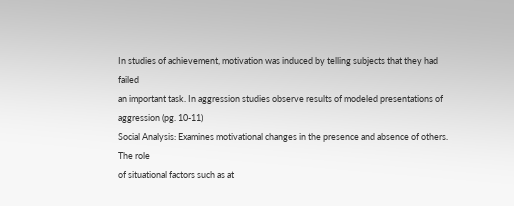In studies of achievement, motivation was induced by telling subjects that they had failed
an important task. In aggression studies observe results of modeled presentations of
aggression (pg. 10-11)
Social Analysis: Examines motivational changes in the presence and absence of others. The role
of situational factors such as at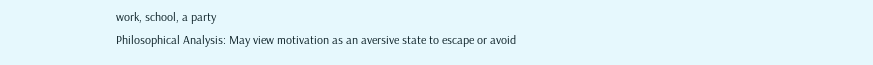work, school, a party
Philosophical Analysis: May view motivation as an aversive state to escape or avoid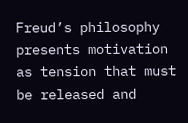Freud’s philosophy presents motivation as tension that must be released and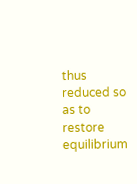thus
reduced so as to restore equilibrium